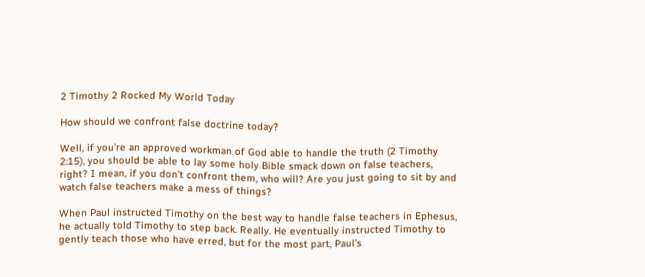2 Timothy 2 Rocked My World Today

How should we confront false doctrine today?

Well, if you’re an approved workman of God able to handle the truth (2 Timothy 2:15), you should be able to lay some holy Bible smack down on false teachers, right? I mean, if you don’t confront them, who will? Are you just going to sit by and watch false teachers make a mess of things?

When Paul instructed Timothy on the best way to handle false teachers in Ephesus, he actually told Timothy to step back. Really. He eventually instructed Timothy to gently teach those who have erred, but for the most part, Paul’s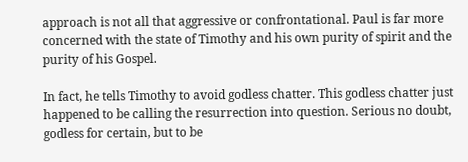approach is not all that aggressive or confrontational. Paul is far more concerned with the state of Timothy and his own purity of spirit and the purity of his Gospel.

In fact, he tells Timothy to avoid godless chatter. This godless chatter just happened to be calling the resurrection into question. Serious no doubt, godless for certain, but to be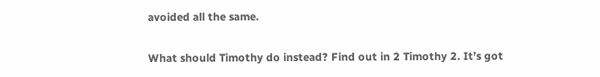avoided all the same.

What should Timothy do instead? Find out in 2 Timothy 2. It’s got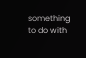something to do with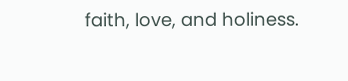faith, love, and holiness.